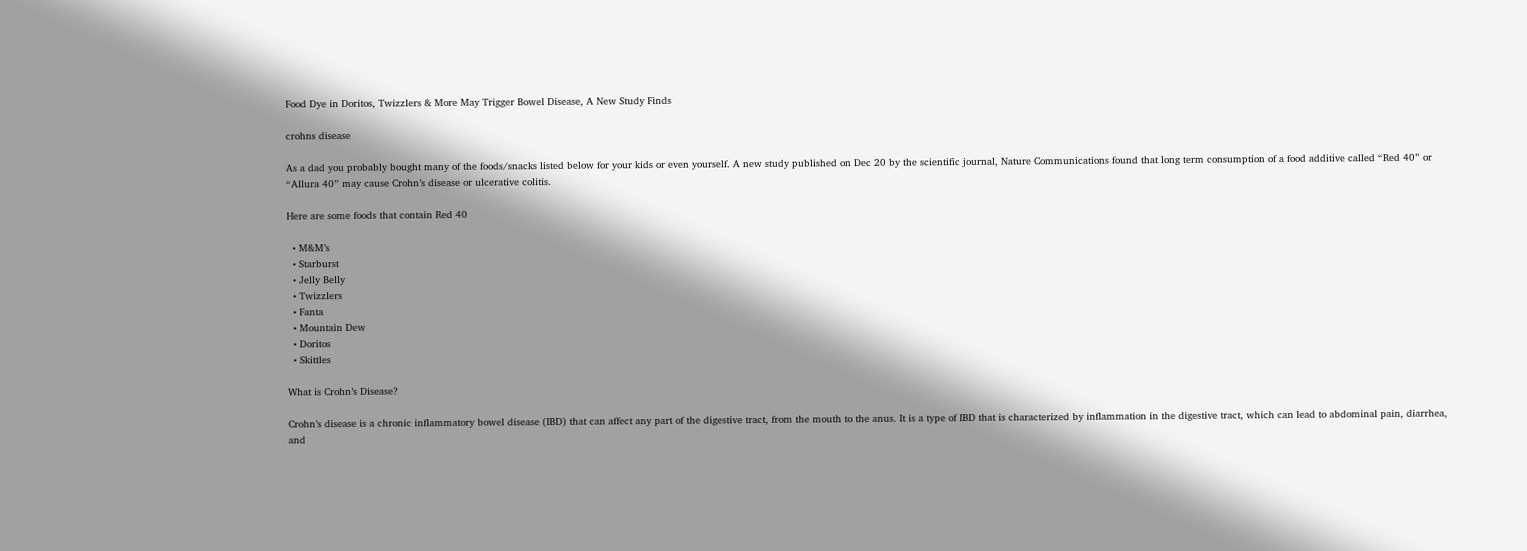Food Dye in Doritos, Twizzlers & More May Trigger Bowel Disease, A New Study Finds

crohns disease

As a dad you probably bought many of the foods/snacks listed below for your kids or even yourself. A new study published on Dec 20 by the scientific journal, Nature Communications found that long term consumption of a food additive called “Red 40” or “Allura 40” may cause Crohn’s disease or ulcerative colitis.

Here are some foods that contain Red 40

  • M&M’s
  • Starburst
  • Jelly Belly
  • Twizzlers
  • Fanta
  • Mountain Dew
  • Doritos
  • Skittles

What is Crohn’s Disease?

Crohn’s disease is a chronic inflammatory bowel disease (IBD) that can affect any part of the digestive tract, from the mouth to the anus. It is a type of IBD that is characterized by inflammation in the digestive tract, which can lead to abdominal pain, diarrhea, and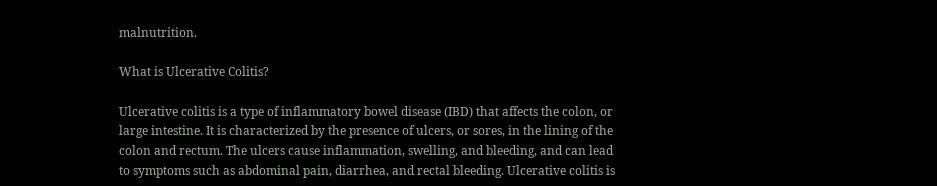malnutrition.

What is Ulcerative Colitis?

Ulcerative colitis is a type of inflammatory bowel disease (IBD) that affects the colon, or large intestine. It is characterized by the presence of ulcers, or sores, in the lining of the colon and rectum. The ulcers cause inflammation, swelling, and bleeding, and can lead to symptoms such as abdominal pain, diarrhea, and rectal bleeding. Ulcerative colitis is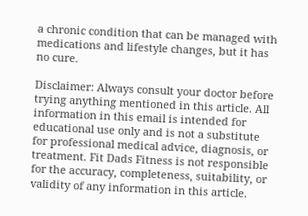a chronic condition that can be managed with medications and lifestyle changes, but it has no cure.

Disclaimer: Always consult your doctor before trying anything mentioned in this article. All information in this email is intended for educational use only and is not a substitute for professional medical advice, diagnosis, or treatment. Fit Dads Fitness is not responsible for the accuracy, completeness, suitability, or validity of any information in this article.